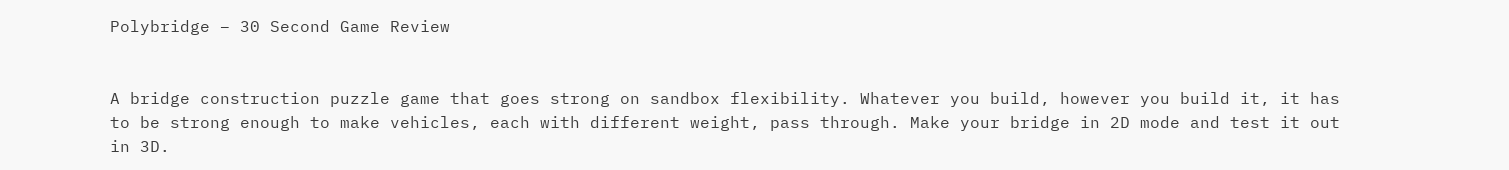Polybridge – 30 Second Game Review


A bridge construction puzzle game that goes strong on sandbox flexibility. Whatever you build, however you build it, it has to be strong enough to make vehicles, each with different weight, pass through. Make your bridge in 2D mode and test it out in 3D.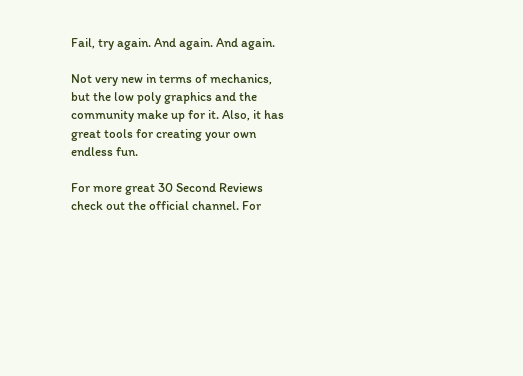Fail, try again. And again. And again.

Not very new in terms of mechanics, but the low poly graphics and the community make up for it. Also, it has great tools for creating your own endless fun.

For more great 30 Second Reviews check out the official channel. For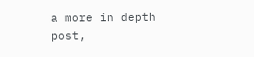a more in depth post,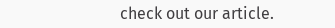check out our article.